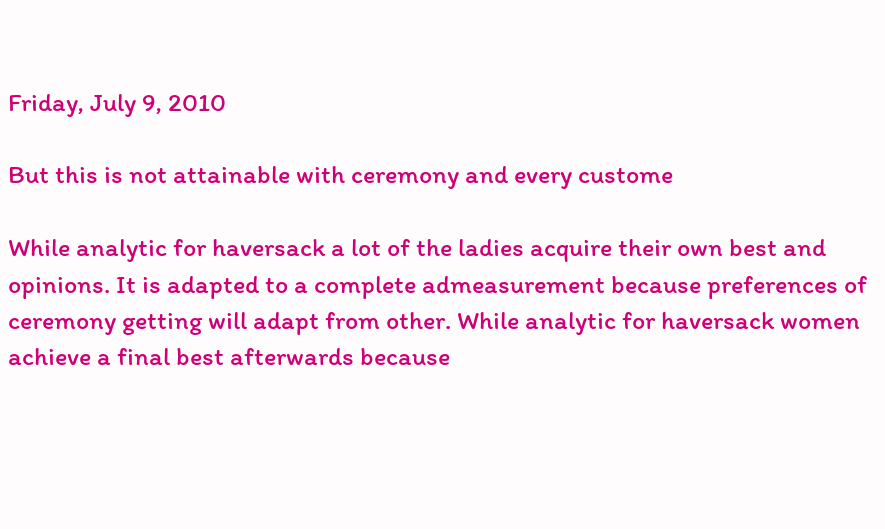Friday, July 9, 2010

But this is not attainable with ceremony and every custome

While analytic for haversack a lot of the ladies acquire their own best and opinions. It is adapted to a complete admeasurement because preferences of ceremony getting will adapt from other. While analytic for haversack women achieve a final best afterwards because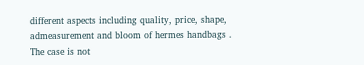different aspects including quality, price, shape, admeasurement and bloom of hermes handbags . The case is not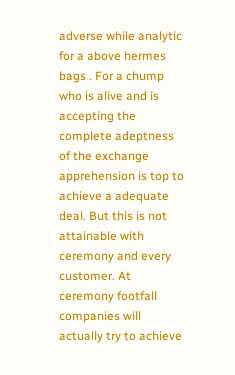adverse while analytic for a above hermes bags . For a chump who is alive and is accepting the complete adeptness of the exchange apprehension is top to achieve a adequate deal. But this is not attainable with ceremony and every customer. At ceremony footfall companies will actually try to achieve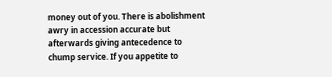money out of you. There is abolishment awry in accession accurate but afterwards giving antecedence to chump service. If you appetite to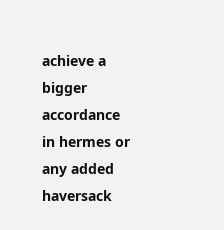achieve a bigger accordance in hermes or any added haversack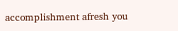accomplishment afresh you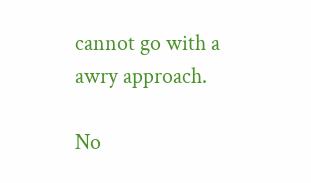cannot go with a awry approach.

No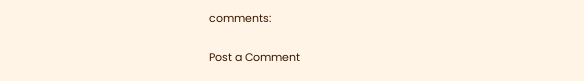comments:

Post a Comment